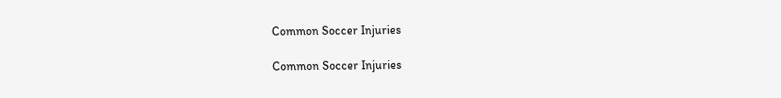Common Soccer Injuries

Common Soccer Injuries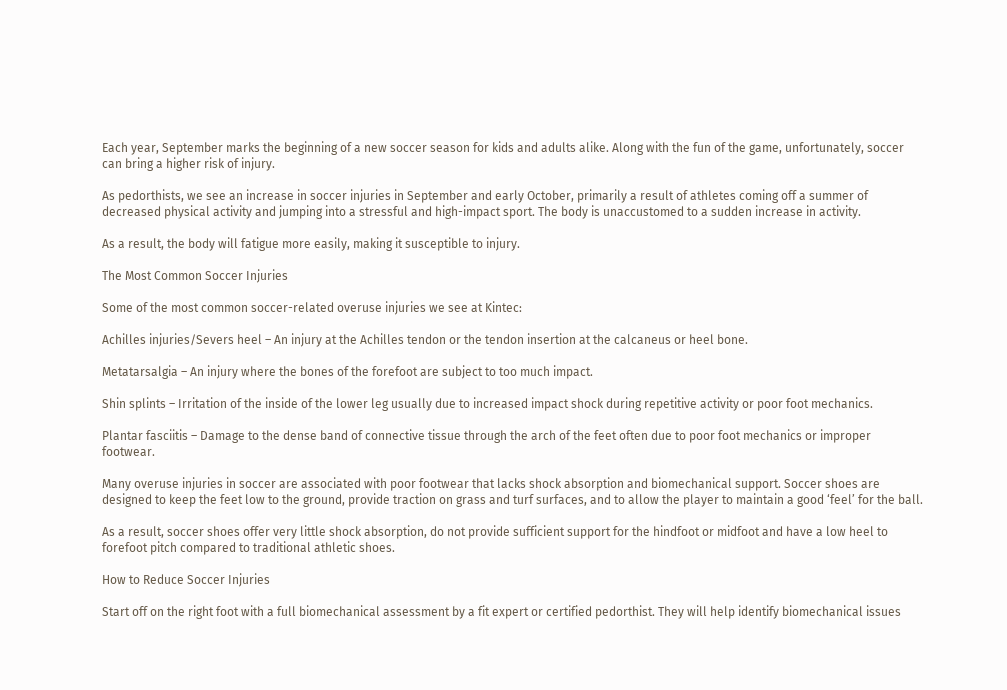Each year, September marks the beginning of a new soccer season for kids and adults alike. Along with the fun of the game, unfortunately, soccer can bring a higher risk of injury.

As pedorthists, we see an increase in soccer injuries in September and early October, primarily a result of athletes coming off a summer of decreased physical activity and jumping into a stressful and high-impact sport. The body is unaccustomed to a sudden increase in activity.

As a result, the body will fatigue more easily, making it susceptible to injury.

The Most Common Soccer Injuries

Some of the most common soccer-related overuse injuries we see at Kintec:

Achilles injuries/Severs heel – An injury at the Achilles tendon or the tendon insertion at the calcaneus or heel bone.

Metatarsalgia – An injury where the bones of the forefoot are subject to too much impact.

Shin splints – Irritation of the inside of the lower leg usually due to increased impact shock during repetitive activity or poor foot mechanics.

Plantar fasciitis – Damage to the dense band of connective tissue through the arch of the feet often due to poor foot mechanics or improper footwear.

Many overuse injuries in soccer are associated with poor footwear that lacks shock absorption and biomechanical support. Soccer shoes are designed to keep the feet low to the ground, provide traction on grass and turf surfaces, and to allow the player to maintain a good ‘feel’ for the ball.

As a result, soccer shoes offer very little shock absorption, do not provide sufficient support for the hindfoot or midfoot and have a low heel to forefoot pitch compared to traditional athletic shoes.

How to Reduce Soccer Injuries

Start off on the right foot with a full biomechanical assessment by a fit expert or certified pedorthist. They will help identify biomechanical issues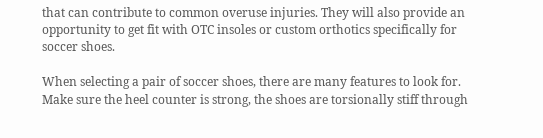that can contribute to common overuse injuries. They will also provide an opportunity to get fit with OTC insoles or custom orthotics specifically for soccer shoes.

When selecting a pair of soccer shoes, there are many features to look for. Make sure the heel counter is strong, the shoes are torsionally stiff through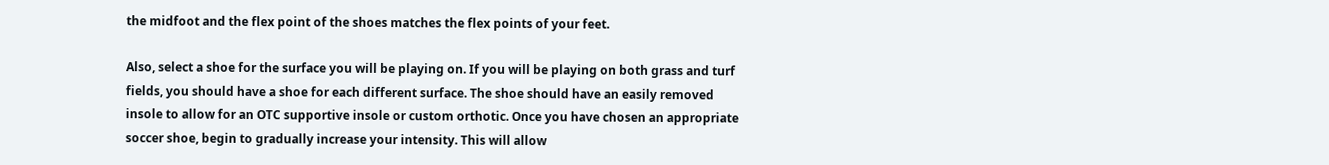the midfoot and the flex point of the shoes matches the flex points of your feet.

Also, select a shoe for the surface you will be playing on. If you will be playing on both grass and turf fields, you should have a shoe for each different surface. The shoe should have an easily removed insole to allow for an OTC supportive insole or custom orthotic. Once you have chosen an appropriate soccer shoe, begin to gradually increase your intensity. This will allow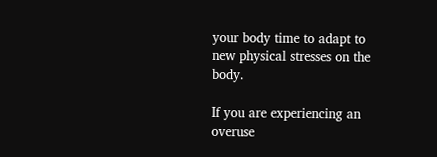your body time to adapt to new physical stresses on the body.

If you are experiencing an overuse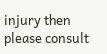injury then please consult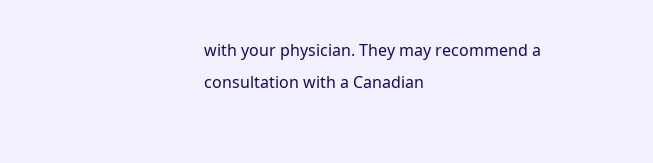with your physician. They may recommend a consultation with a Canadian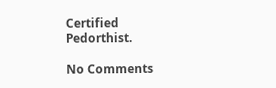Certified Pedorthist.

No Comments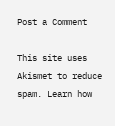Post a Comment

This site uses Akismet to reduce spam. Learn how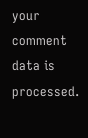your comment data is processed.